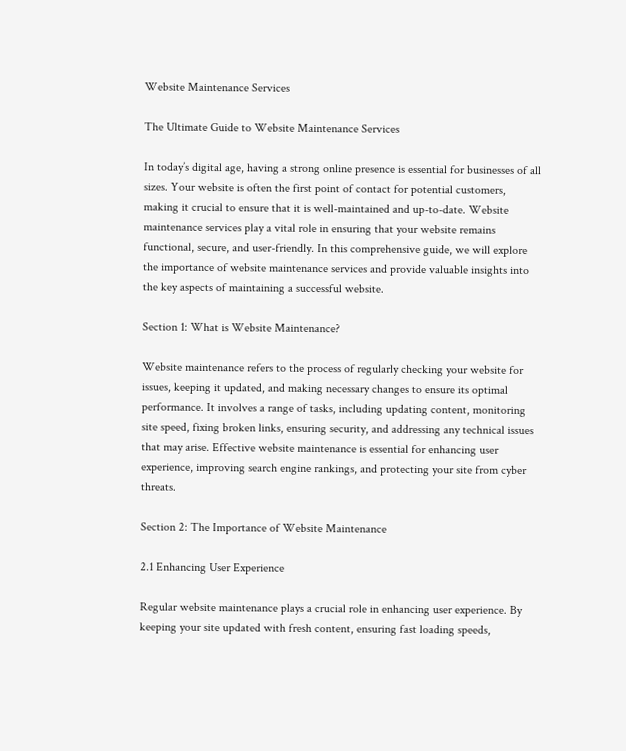Website Maintenance Services

The Ultimate Guide to Website Maintenance Services

In today’s digital age, having a strong online presence is essential for businesses of all sizes. Your website is often the first point of contact for potential customers, making it crucial to ensure that it is well-maintained and up-to-date. Website maintenance services play a vital role in ensuring that your website remains functional, secure, and user-friendly. In this comprehensive guide, we will explore the importance of website maintenance services and provide valuable insights into the key aspects of maintaining a successful website.

Section 1: What is Website Maintenance?

Website maintenance refers to the process of regularly checking your website for issues, keeping it updated, and making necessary changes to ensure its optimal performance. It involves a range of tasks, including updating content, monitoring site speed, fixing broken links, ensuring security, and addressing any technical issues that may arise. Effective website maintenance is essential for enhancing user experience, improving search engine rankings, and protecting your site from cyber threats.

Section 2: The Importance of Website Maintenance

2.1 Enhancing User Experience

Regular website maintenance plays a crucial role in enhancing user experience. By keeping your site updated with fresh content, ensuring fast loading speeds,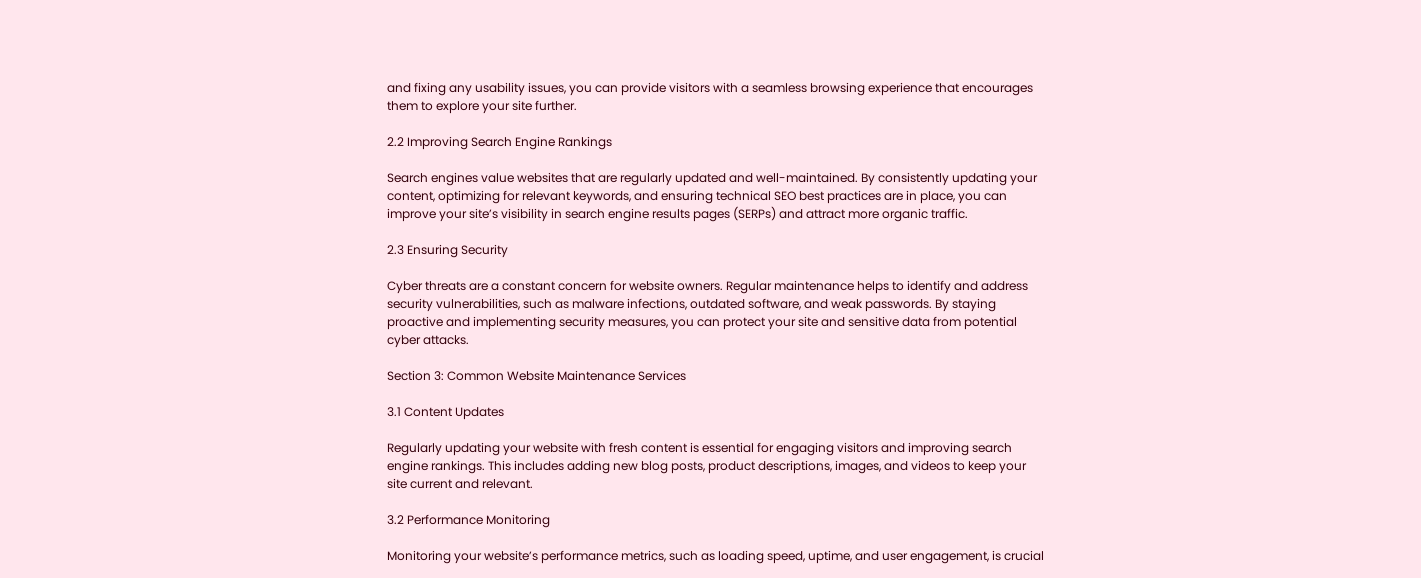and fixing any usability issues, you can provide visitors with a seamless browsing experience that encourages them to explore your site further.

2.2 Improving Search Engine Rankings

Search engines value websites that are regularly updated and well-maintained. By consistently updating your content, optimizing for relevant keywords, and ensuring technical SEO best practices are in place, you can improve your site’s visibility in search engine results pages (SERPs) and attract more organic traffic.

2.3 Ensuring Security

Cyber threats are a constant concern for website owners. Regular maintenance helps to identify and address security vulnerabilities, such as malware infections, outdated software, and weak passwords. By staying proactive and implementing security measures, you can protect your site and sensitive data from potential cyber attacks.

Section 3: Common Website Maintenance Services

3.1 Content Updates

Regularly updating your website with fresh content is essential for engaging visitors and improving search engine rankings. This includes adding new blog posts, product descriptions, images, and videos to keep your site current and relevant.

3.2 Performance Monitoring

Monitoring your website’s performance metrics, such as loading speed, uptime, and user engagement, is crucial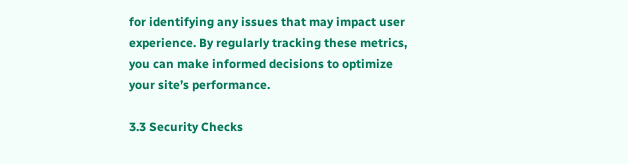for identifying any issues that may impact user experience. By regularly tracking these metrics, you can make informed decisions to optimize your site’s performance.

3.3 Security Checks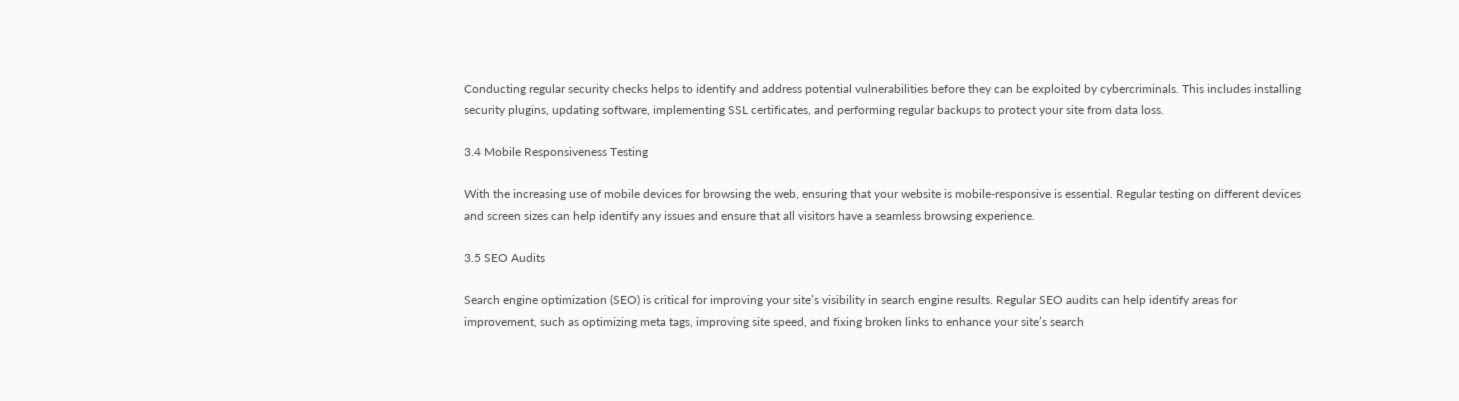Conducting regular security checks helps to identify and address potential vulnerabilities before they can be exploited by cybercriminals. This includes installing security plugins, updating software, implementing SSL certificates, and performing regular backups to protect your site from data loss.

3.4 Mobile Responsiveness Testing

With the increasing use of mobile devices for browsing the web, ensuring that your website is mobile-responsive is essential. Regular testing on different devices and screen sizes can help identify any issues and ensure that all visitors have a seamless browsing experience.

3.5 SEO Audits

Search engine optimization (SEO) is critical for improving your site’s visibility in search engine results. Regular SEO audits can help identify areas for improvement, such as optimizing meta tags, improving site speed, and fixing broken links to enhance your site’s search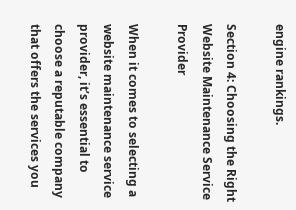engine rankings.

Section 4: Choosing the Right Website Maintenance Service Provider

When it comes to selecting a website maintenance service provider, it’s essential to choose a reputable company that offers the services you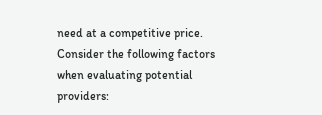need at a competitive price. Consider the following factors when evaluating potential providers: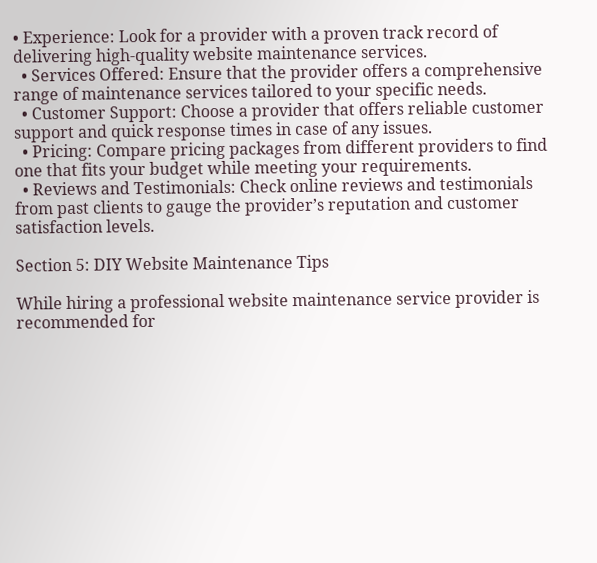• Experience: Look for a provider with a proven track record of delivering high-quality website maintenance services.
  • Services Offered: Ensure that the provider offers a comprehensive range of maintenance services tailored to your specific needs.
  • Customer Support: Choose a provider that offers reliable customer support and quick response times in case of any issues.
  • Pricing: Compare pricing packages from different providers to find one that fits your budget while meeting your requirements.
  • Reviews and Testimonials: Check online reviews and testimonials from past clients to gauge the provider’s reputation and customer satisfaction levels.

Section 5: DIY Website Maintenance Tips

While hiring a professional website maintenance service provider is recommended for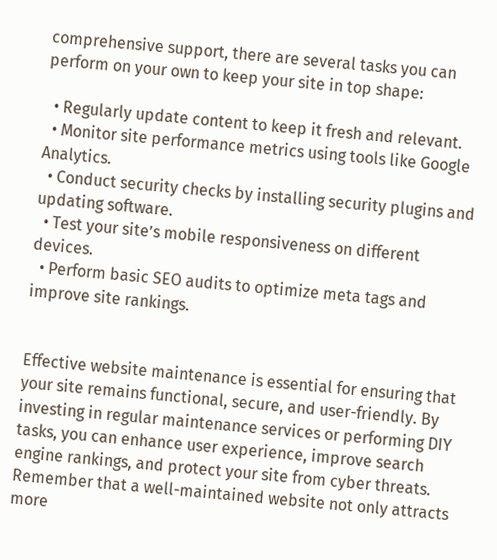comprehensive support, there are several tasks you can perform on your own to keep your site in top shape:

  • Regularly update content to keep it fresh and relevant.
  • Monitor site performance metrics using tools like Google Analytics.
  • Conduct security checks by installing security plugins and updating software.
  • Test your site’s mobile responsiveness on different devices.
  • Perform basic SEO audits to optimize meta tags and improve site rankings.


Effective website maintenance is essential for ensuring that your site remains functional, secure, and user-friendly. By investing in regular maintenance services or performing DIY tasks, you can enhance user experience, improve search engine rankings, and protect your site from cyber threats. Remember that a well-maintained website not only attracts more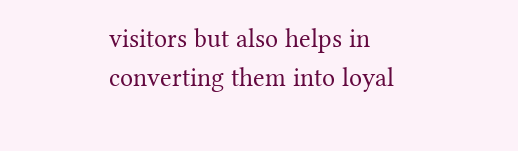visitors but also helps in converting them into loyal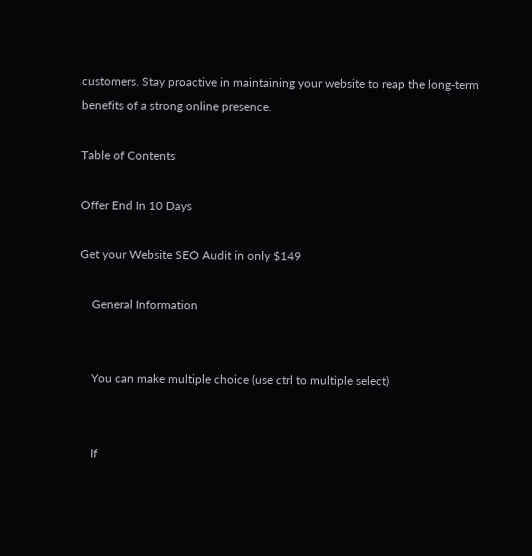customers. Stay proactive in maintaining your website to reap the long-term benefits of a strong online presence.

Table of Contents

Offer End In 10 Days

Get your Website SEO Audit in only $149

    General Information


    You can make multiple choice (use ctrl to multiple select)


    If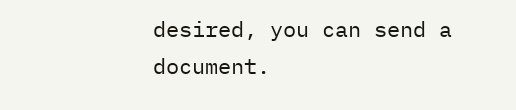desired, you can send a document.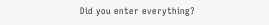Did you enter everything?